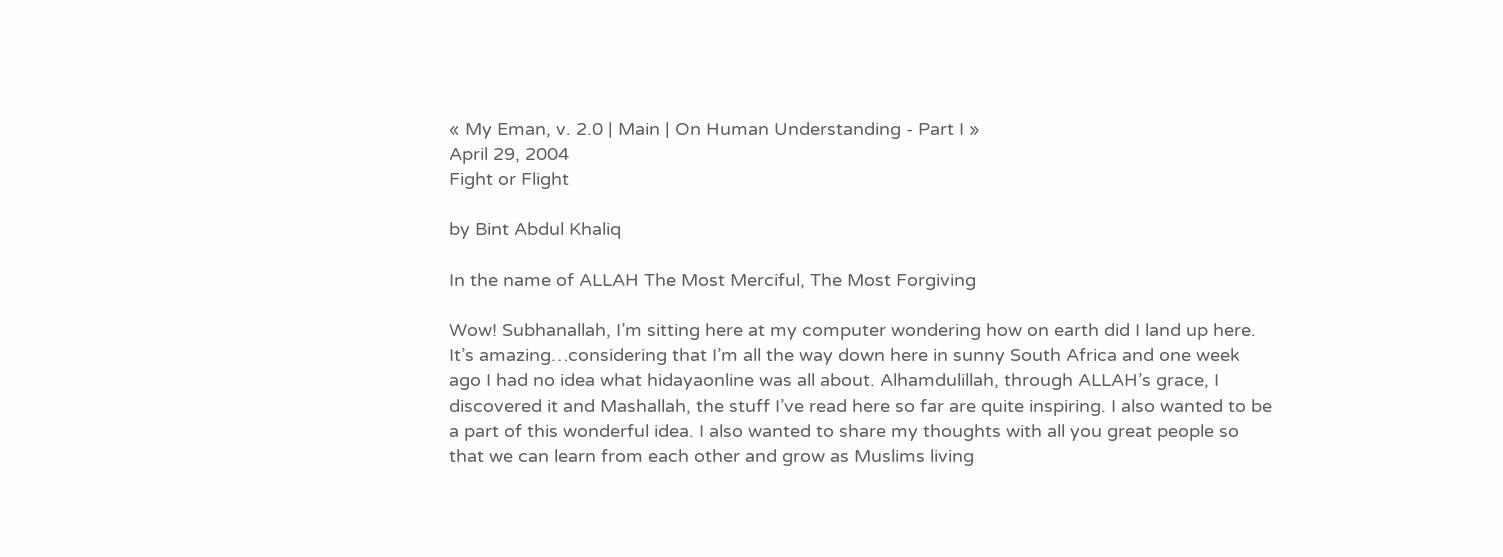« My Eman, v. 2.0 | Main | On Human Understanding - Part I »
April 29, 2004
Fight or Flight

by Bint Abdul Khaliq

In the name of ALLAH The Most Merciful, The Most Forgiving

Wow! Subhanallah, I’m sitting here at my computer wondering how on earth did I land up here. It’s amazing…considering that I’m all the way down here in sunny South Africa and one week ago I had no idea what hidayaonline was all about. Alhamdulillah, through ALLAH’s grace, I discovered it and Mashallah, the stuff I’ve read here so far are quite inspiring. I also wanted to be a part of this wonderful idea. I also wanted to share my thoughts with all you great people so that we can learn from each other and grow as Muslims living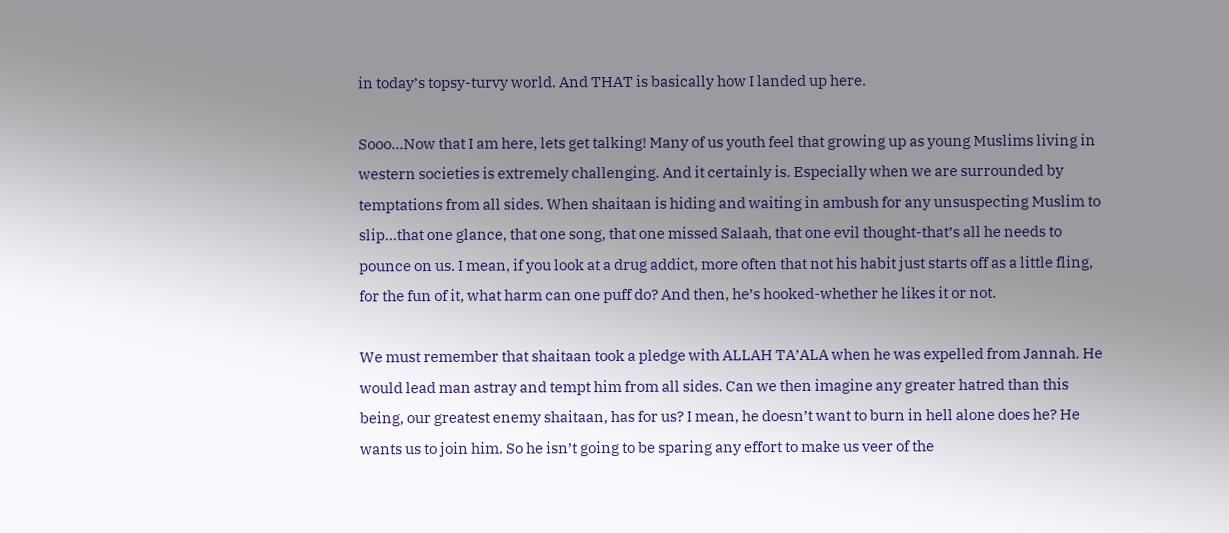in today’s topsy-turvy world. And THAT is basically how I landed up here.

Sooo…Now that I am here, lets get talking! Many of us youth feel that growing up as young Muslims living in western societies is extremely challenging. And it certainly is. Especially when we are surrounded by temptations from all sides. When shaitaan is hiding and waiting in ambush for any unsuspecting Muslim to slip…that one glance, that one song, that one missed Salaah, that one evil thought-that’s all he needs to pounce on us. I mean, if you look at a drug addict, more often that not his habit just starts off as a little fling, for the fun of it, what harm can one puff do? And then, he’s hooked-whether he likes it or not.

We must remember that shaitaan took a pledge with ALLAH TA’ALA when he was expelled from Jannah. He would lead man astray and tempt him from all sides. Can we then imagine any greater hatred than this being, our greatest enemy shaitaan, has for us? I mean, he doesn’t want to burn in hell alone does he? He wants us to join him. So he isn’t going to be sparing any effort to make us veer of the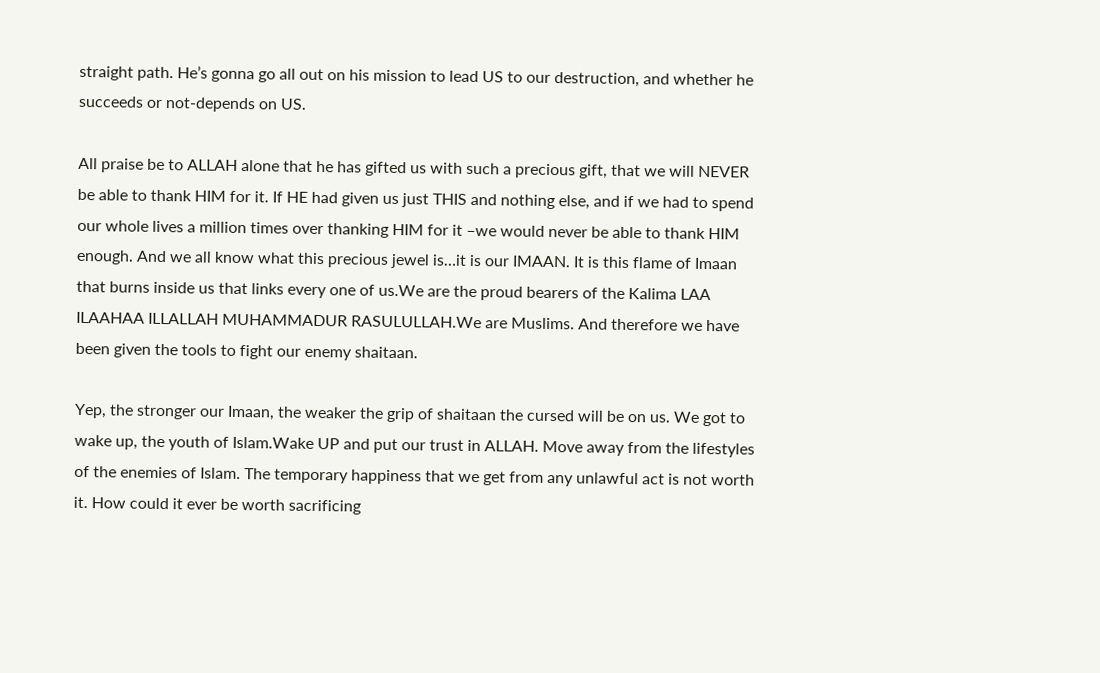straight path. He’s gonna go all out on his mission to lead US to our destruction, and whether he succeeds or not-depends on US.

All praise be to ALLAH alone that he has gifted us with such a precious gift, that we will NEVER be able to thank HIM for it. If HE had given us just THIS and nothing else, and if we had to spend our whole lives a million times over thanking HIM for it –we would never be able to thank HIM enough. And we all know what this precious jewel is…it is our IMAAN. It is this flame of Imaan that burns inside us that links every one of us.We are the proud bearers of the Kalima LAA ILAAHAA ILLALLAH MUHAMMADUR RASULULLAH.We are Muslims. And therefore we have been given the tools to fight our enemy shaitaan.

Yep, the stronger our Imaan, the weaker the grip of shaitaan the cursed will be on us. We got to wake up, the youth of Islam.Wake UP and put our trust in ALLAH. Move away from the lifestyles of the enemies of Islam. The temporary happiness that we get from any unlawful act is not worth it. How could it ever be worth sacrificing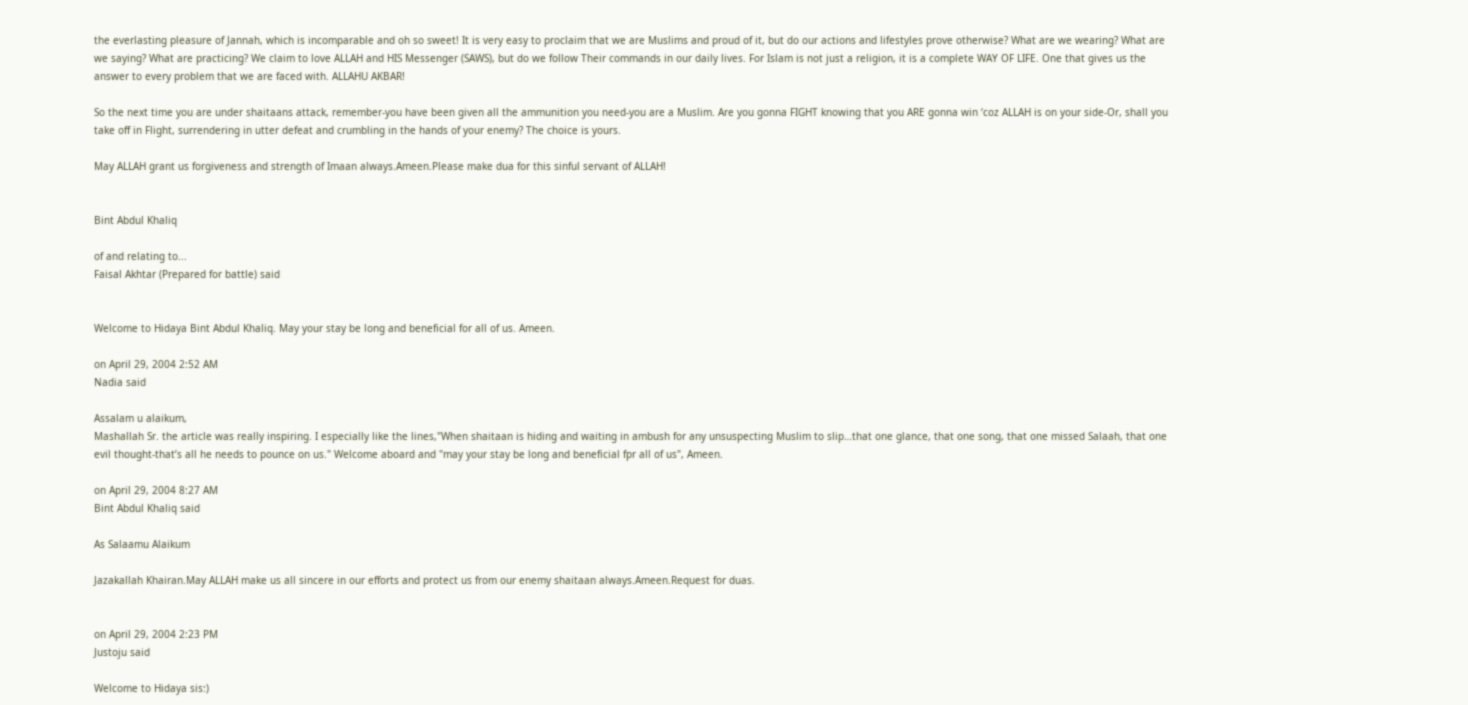the everlasting pleasure of Jannah, which is incomparable and oh so sweet! It is very easy to proclaim that we are Muslims and proud of it, but do our actions and lifestyles prove otherwise? What are we wearing? What are we saying? What are practicing? We claim to love ALLAH and HIS Messenger (SAWS), but do we follow Their commands in our daily lives. For Islam is not just a religion, it is a complete WAY OF LIFE. One that gives us the answer to every problem that we are faced with. ALLAHU AKBAR!

So the next time you are under shaitaans attack, remember-you have been given all the ammunition you need-you are a Muslim. Are you gonna FIGHT knowing that you ARE gonna win ‘coz ALLAH is on your side-Or, shall you take off in Flight, surrendering in utter defeat and crumbling in the hands of your enemy? The choice is yours.

May ALLAH grant us forgiveness and strength of Imaan always.Ameen.Please make dua for this sinful servant of ALLAH!


Bint Abdul Khaliq

of and relating to...
Faisal Akhtar (Prepared for battle) said


Welcome to Hidaya Bint Abdul Khaliq. May your stay be long and beneficial for all of us. Ameen.

on April 29, 2004 2:52 AM
Nadia said

Assalam u alaikum,
Mashallah Sr. the article was really inspiring. I especially like the lines,"When shaitaan is hiding and waiting in ambush for any unsuspecting Muslim to slip…that one glance, that one song, that one missed Salaah, that one evil thought-that’s all he needs to pounce on us." Welcome aboard and "may your stay be long and beneficial fpr all of us", Ameen.

on April 29, 2004 8:27 AM
Bint Abdul Khaliq said

As Salaamu Alaikum

Jazakallah Khairan.May ALLAH make us all sincere in our efforts and protect us from our enemy shaitaan always.Ameen.Request for duas.


on April 29, 2004 2:23 PM
Justoju said

Welcome to Hidaya sis:)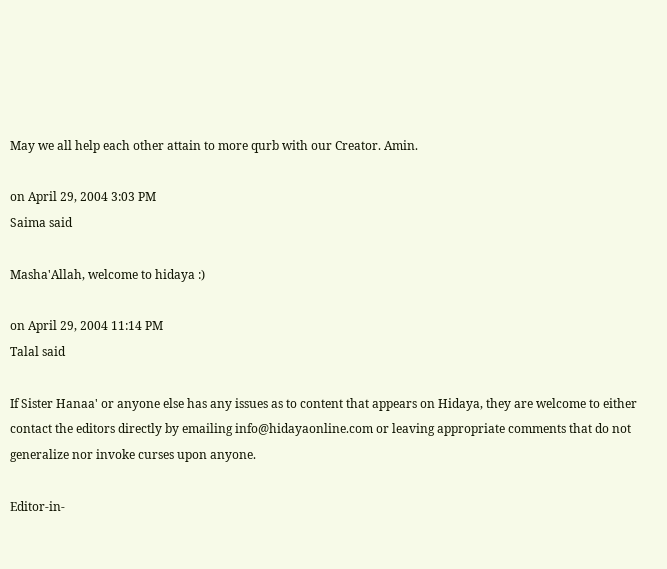May we all help each other attain to more qurb with our Creator. Amin.

on April 29, 2004 3:03 PM
Saima said

Masha'Allah, welcome to hidaya :)

on April 29, 2004 11:14 PM
Talal said

If Sister Hanaa' or anyone else has any issues as to content that appears on Hidaya, they are welcome to either contact the editors directly by emailing info@hidayaonline.com or leaving appropriate comments that do not generalize nor invoke curses upon anyone.

Editor-in-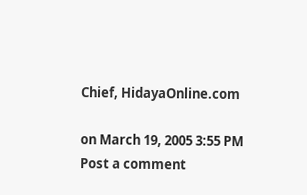Chief, HidayaOnline.com

on March 19, 2005 3:55 PM
Post a comment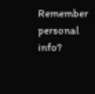Remember personal info?